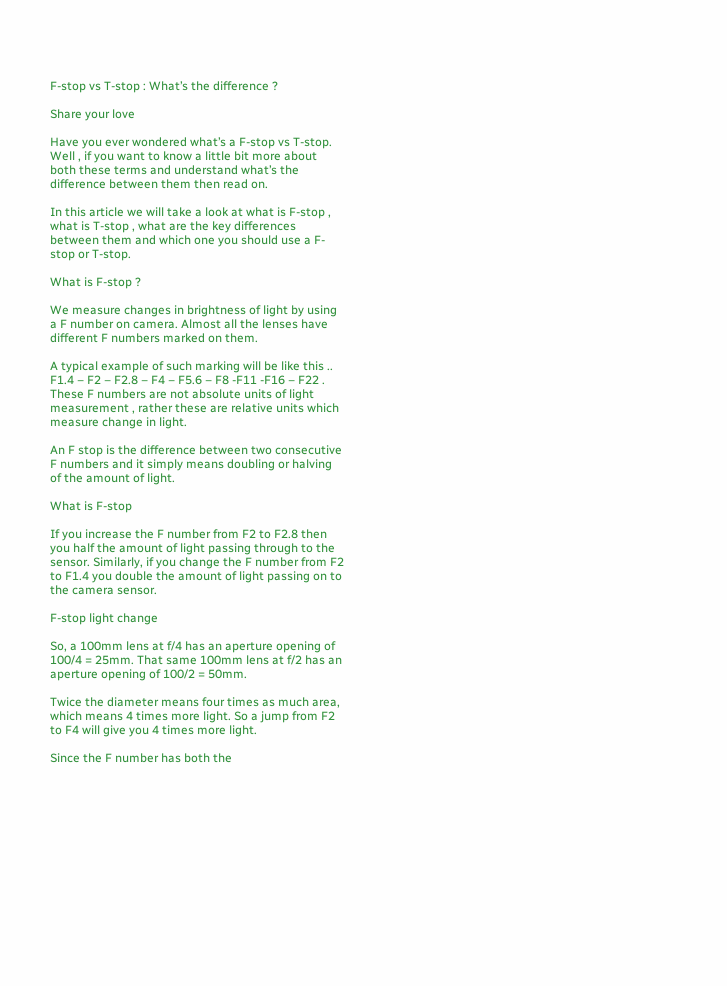F-stop vs T-stop : What’s the difference ?

Share your love

Have you ever wondered what’s a F-stop vs T-stop. Well , if you want to know a little bit more about both these terms and understand what’s the difference between them then read on.

In this article we will take a look at what is F-stop , what is T-stop , what are the key differences between them and which one you should use a F-stop or T-stop.

What is F-stop ?

We measure changes in brightness of light by using a F number on camera. Almost all the lenses have different F numbers marked on them.

A typical example of such marking will be like this .. F1.4 – F2 – F2.8 – F4 – F5.6 – F8 -F11 -F16 – F22 . These F numbers are not absolute units of light measurement , rather these are relative units which measure change in light.

An F stop is the difference between two consecutive F numbers and it simply means doubling or halving of the amount of light.

What is F-stop

If you increase the F number from F2 to F2.8 then you half the amount of light passing through to the sensor. Similarly, if you change the F number from F2 to F1.4 you double the amount of light passing on to the camera sensor.

F-stop light change

So, a 100mm lens at f/4 has an aperture opening of 100/4 = 25mm. That same 100mm lens at f/2 has an aperture opening of 100/2 = 50mm.

Twice the diameter means four times as much area, which means 4 times more light. So a jump from F2 to F4 will give you 4 times more light.

Since the F number has both the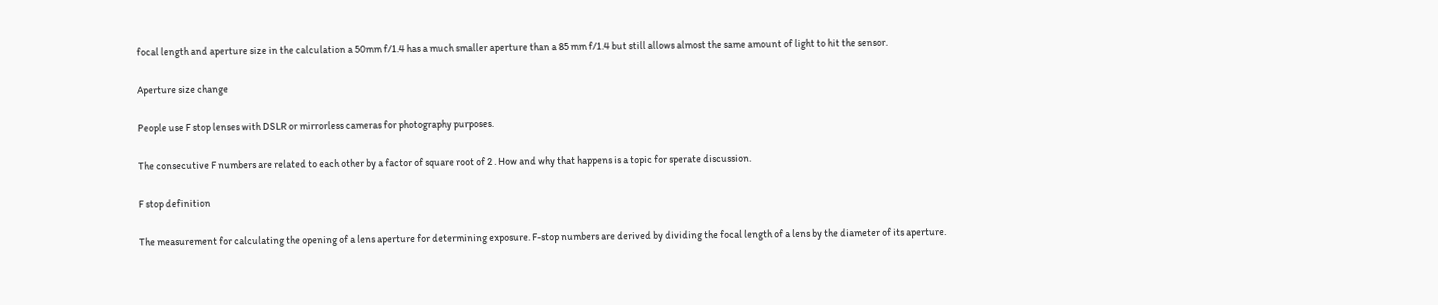focal length and aperture size in the calculation a 50mm f/1.4 has a much smaller aperture than a 85 mm f/1.4 but still allows almost the same amount of light to hit the sensor.

Aperture size change

People use F stop lenses with DSLR or mirrorless cameras for photography purposes.

The consecutive F numbers are related to each other by a factor of square root of 2 . How and why that happens is a topic for sperate discussion.

F stop definition

The measurement for calculating the opening of a lens aperture for determining exposure. F-stop numbers are derived by dividing the focal length of a lens by the diameter of its aperture.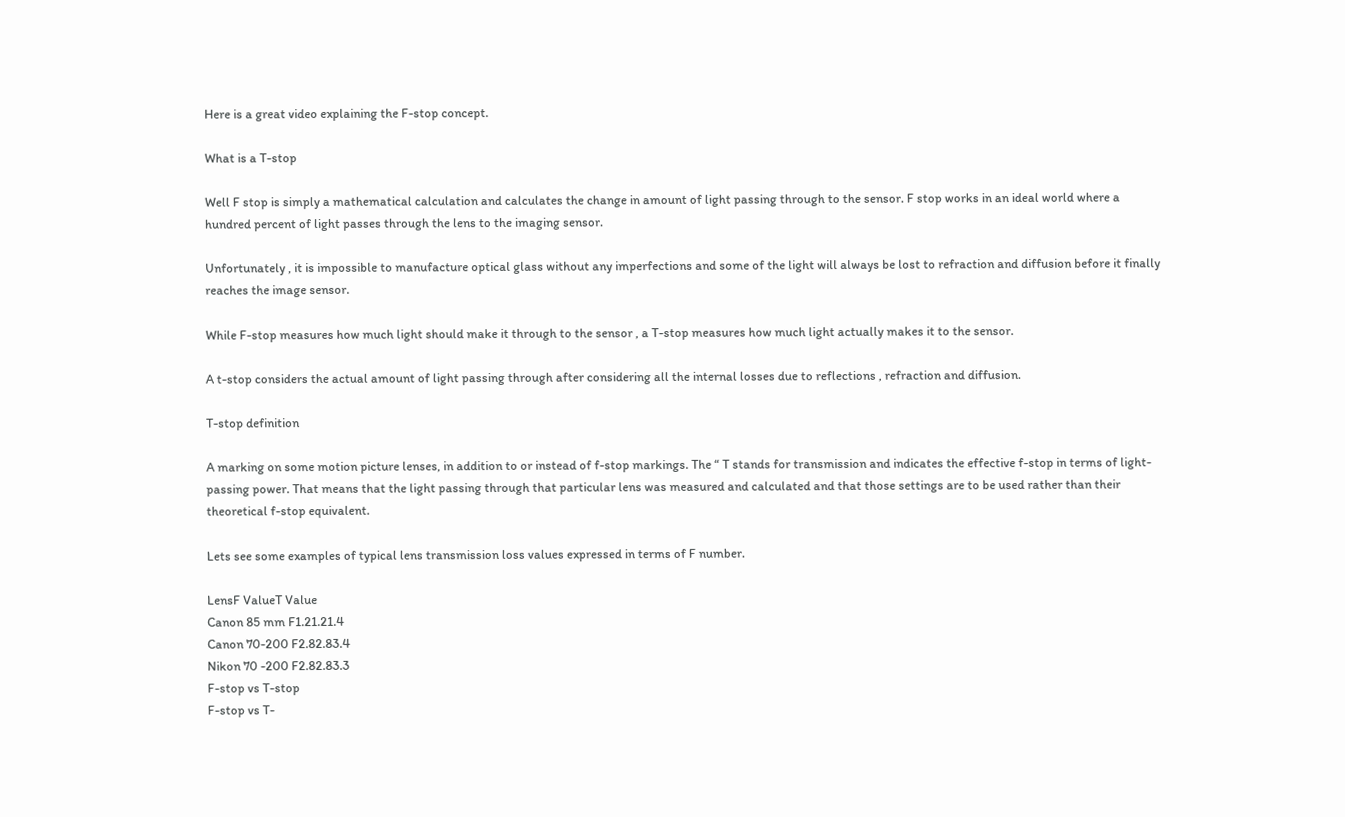Here is a great video explaining the F-stop concept.

What is a T-stop

Well F stop is simply a mathematical calculation and calculates the change in amount of light passing through to the sensor. F stop works in an ideal world where a hundred percent of light passes through the lens to the imaging sensor.

Unfortunately , it is impossible to manufacture optical glass without any imperfections and some of the light will always be lost to refraction and diffusion before it finally reaches the image sensor.

While F-stop measures how much light should make it through to the sensor , a T-stop measures how much light actually makes it to the sensor.

A t-stop considers the actual amount of light passing through after considering all the internal losses due to reflections , refraction and diffusion.

T-stop definition

A marking on some motion picture lenses, in addition to or instead of f-stop markings. The “ T stands for transmission and indicates the effective f-stop in terms of light-passing power. That means that the light passing through that particular lens was measured and calculated and that those settings are to be used rather than their theoretical f-stop equivalent.

Lets see some examples of typical lens transmission loss values expressed in terms of F number.

LensF ValueT Value
Canon 85 mm F1.21.21.4
Canon 70-200 F2.82.83.4
Nikon 70 -200 F2.82.83.3
F-stop vs T-stop
F-stop vs T-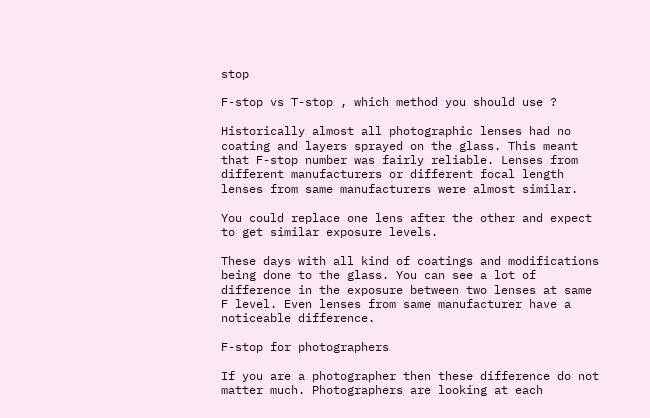stop

F-stop vs T-stop , which method you should use ?

Historically almost all photographic lenses had no coating and layers sprayed on the glass. This meant that F-stop number was fairly reliable. Lenses from different manufacturers or different focal length lenses from same manufacturers were almost similar.

You could replace one lens after the other and expect to get similar exposure levels.

These days with all kind of coatings and modifications being done to the glass. You can see a lot of difference in the exposure between two lenses at same F level. Even lenses from same manufacturer have a noticeable difference.

F-stop for photographers

If you are a photographer then these difference do not matter much. Photographers are looking at each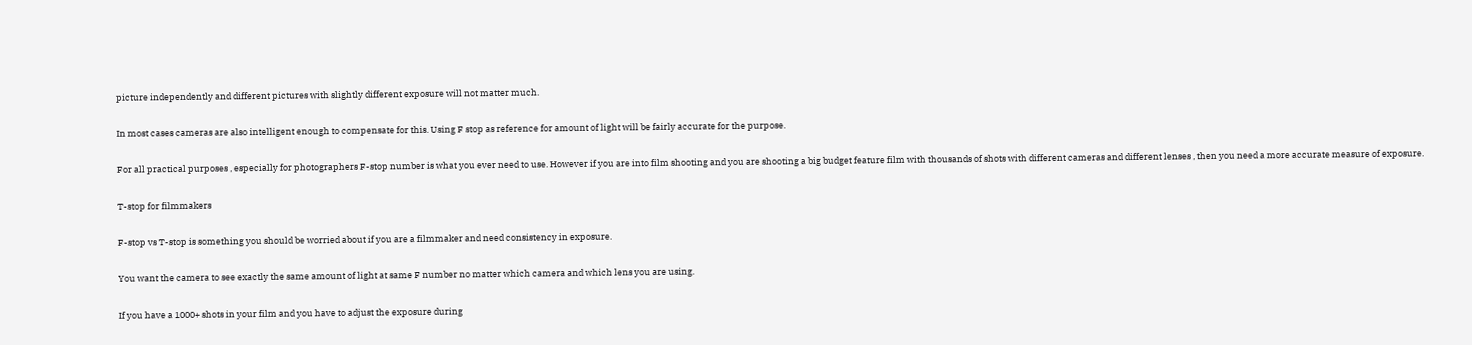picture independently and different pictures with slightly different exposure will not matter much.

In most cases cameras are also intelligent enough to compensate for this. Using F stop as reference for amount of light will be fairly accurate for the purpose.

For all practical purposes , especially for photographers F-stop number is what you ever need to use. However if you are into film shooting and you are shooting a big budget feature film with thousands of shots with different cameras and different lenses , then you need a more accurate measure of exposure.

T-stop for filmmakers

F-stop vs T-stop is something you should be worried about if you are a filmmaker and need consistency in exposure.

You want the camera to see exactly the same amount of light at same F number no matter which camera and which lens you are using.

If you have a 1000+ shots in your film and you have to adjust the exposure during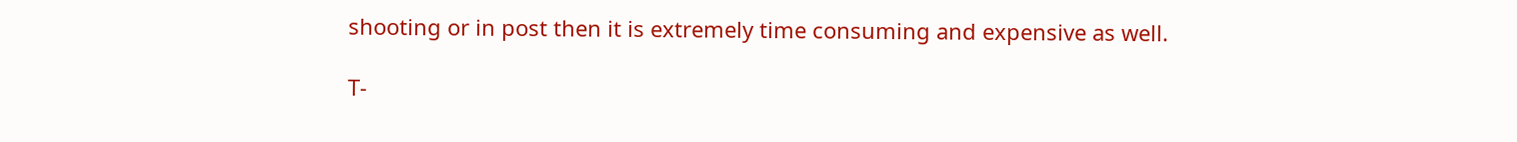shooting or in post then it is extremely time consuming and expensive as well.

T-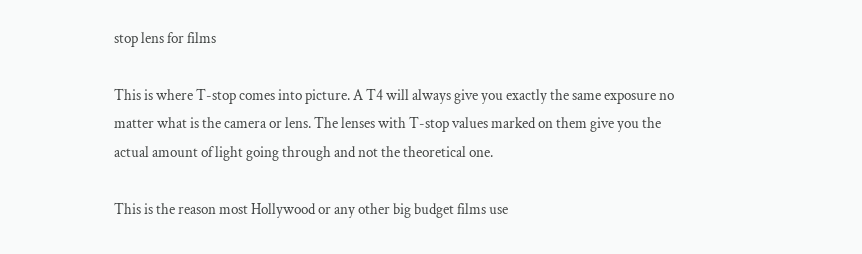stop lens for films

This is where T-stop comes into picture. A T4 will always give you exactly the same exposure no matter what is the camera or lens. The lenses with T-stop values marked on them give you the actual amount of light going through and not the theoretical one.

This is the reason most Hollywood or any other big budget films use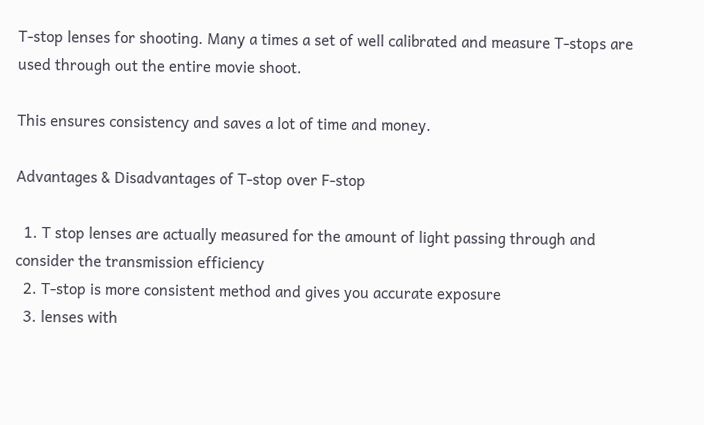T-stop lenses for shooting. Many a times a set of well calibrated and measure T-stops are used through out the entire movie shoot.

This ensures consistency and saves a lot of time and money.

Advantages & Disadvantages of T-stop over F-stop

  1. T stop lenses are actually measured for the amount of light passing through and consider the transmission efficiency
  2. T-stop is more consistent method and gives you accurate exposure
  3. lenses with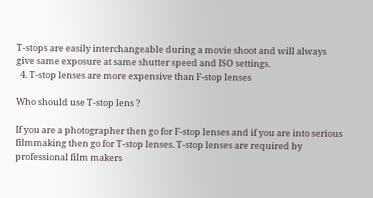T-stops are easily interchangeable during a movie shoot and will always give same exposure at same shutter speed and ISO settings.
  4. T-stop lenses are more expensive than F-stop lenses

Who should use T-stop lens ?

If you are a photographer then go for F-stop lenses and if you are into serious filmmaking then go for T-stop lenses. T-stop lenses are required by professional film makers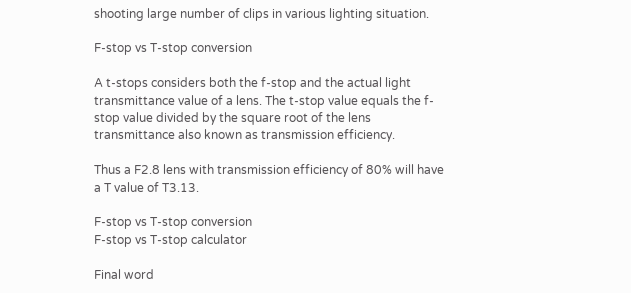shooting large number of clips in various lighting situation.

F-stop vs T-stop conversion

A t-stops considers both the f-stop and the actual light transmittance value of a lens. The t-stop value equals the f-stop value divided by the square root of the lens transmittance also known as transmission efficiency.

Thus a F2.8 lens with transmission efficiency of 80% will have a T value of T3.13.

F-stop vs T-stop conversion
F-stop vs T-stop calculator

Final word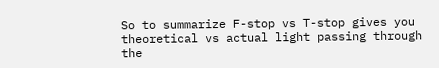So to summarize F-stop vs T-stop gives you theoretical vs actual light passing through the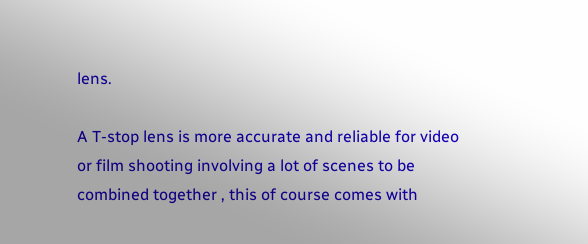lens.

A T-stop lens is more accurate and reliable for video or film shooting involving a lot of scenes to be combined together , this of course comes with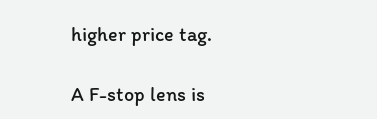higher price tag.

A F-stop lens is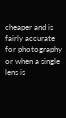cheaper and is fairly accurate for photography or when a single lens is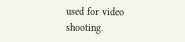used for video shooting.